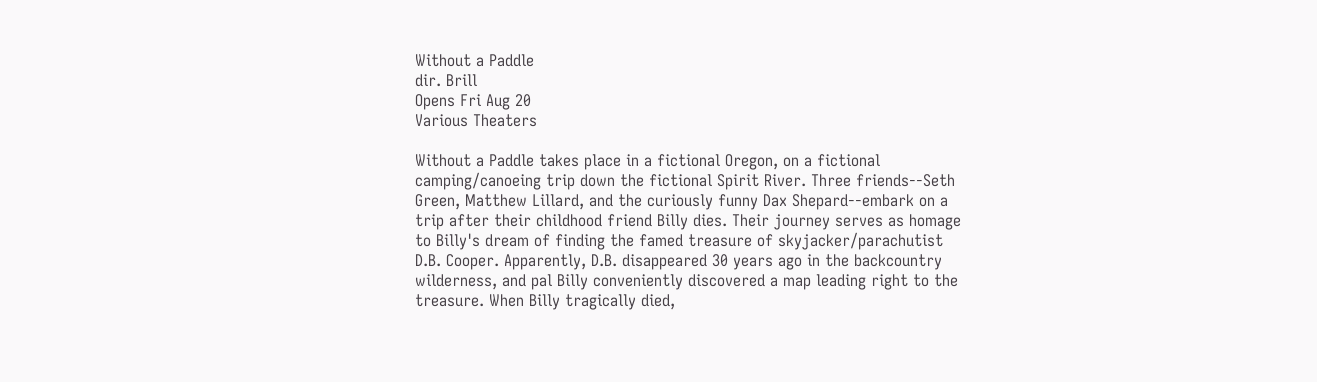Without a Paddle
dir. Brill
Opens Fri Aug 20
Various Theaters

Without a Paddle takes place in a fictional Oregon, on a fictional camping/canoeing trip down the fictional Spirit River. Three friends--Seth Green, Matthew Lillard, and the curiously funny Dax Shepard--embark on a trip after their childhood friend Billy dies. Their journey serves as homage to Billy's dream of finding the famed treasure of skyjacker/parachutist D.B. Cooper. Apparently, D.B. disappeared 30 years ago in the backcountry wilderness, and pal Billy conveniently discovered a map leading right to the treasure. When Billy tragically died,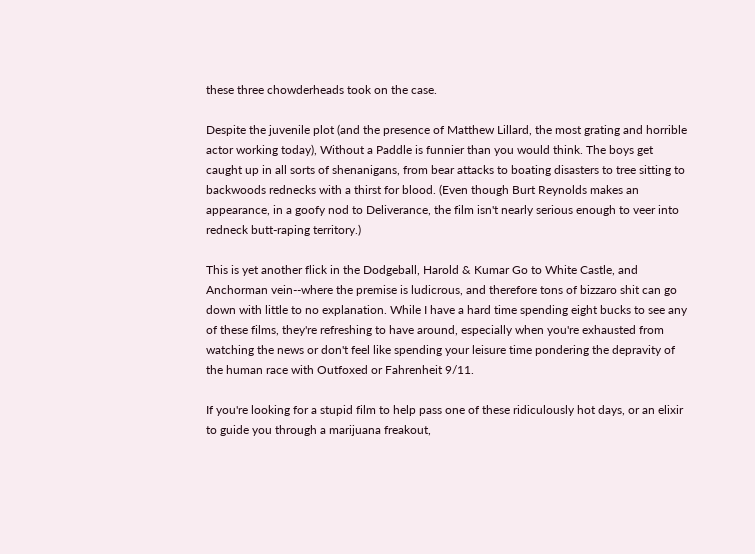these three chowderheads took on the case.

Despite the juvenile plot (and the presence of Matthew Lillard, the most grating and horrible actor working today), Without a Paddle is funnier than you would think. The boys get caught up in all sorts of shenanigans, from bear attacks to boating disasters to tree sitting to backwoods rednecks with a thirst for blood. (Even though Burt Reynolds makes an appearance, in a goofy nod to Deliverance, the film isn't nearly serious enough to veer into redneck butt-raping territory.)

This is yet another flick in the Dodgeball, Harold & Kumar Go to White Castle, and Anchorman vein--where the premise is ludicrous, and therefore tons of bizzaro shit can go down with little to no explanation. While I have a hard time spending eight bucks to see any of these films, they're refreshing to have around, especially when you're exhausted from watching the news or don't feel like spending your leisure time pondering the depravity of the human race with Outfoxed or Fahrenheit 9/11.

If you're looking for a stupid film to help pass one of these ridiculously hot days, or an elixir to guide you through a marijuana freakout,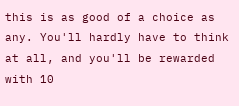this is as good of a choice as any. You'll hardly have to think at all, and you'll be rewarded with 10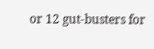or 12 gut-busters for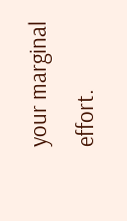your marginal effort.